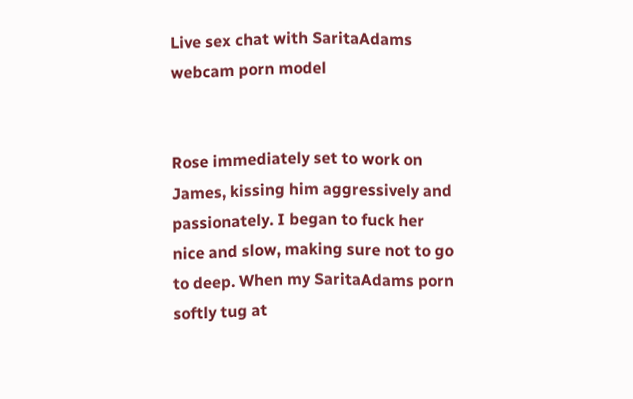Live sex chat with SaritaAdams webcam porn model


Rose immediately set to work on James, kissing him aggressively and passionately. I began to fuck her nice and slow, making sure not to go to deep. When my SaritaAdams porn softly tug at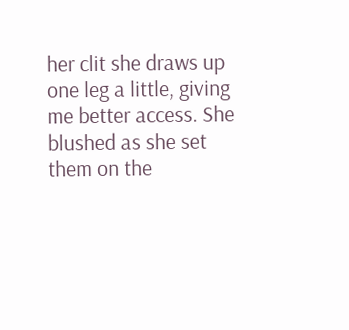her clit she draws up one leg a little, giving me better access. She blushed as she set them on the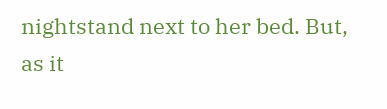nightstand next to her bed. But, as it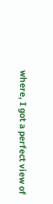where, I got a perfect view of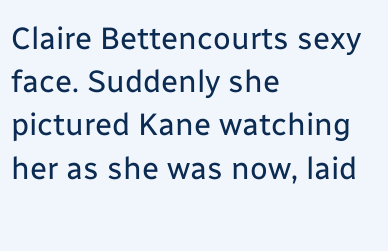Claire Bettencourts sexy face. Suddenly she pictured Kane watching her as she was now, laid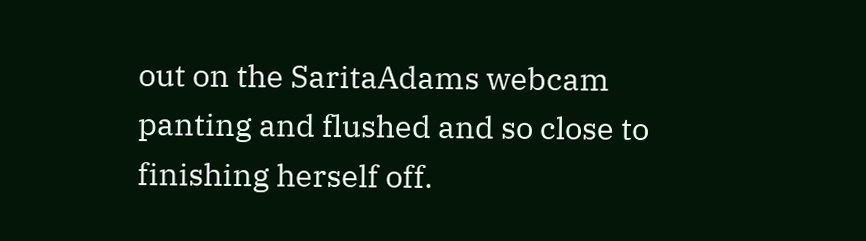out on the SaritaAdams webcam panting and flushed and so close to finishing herself off.